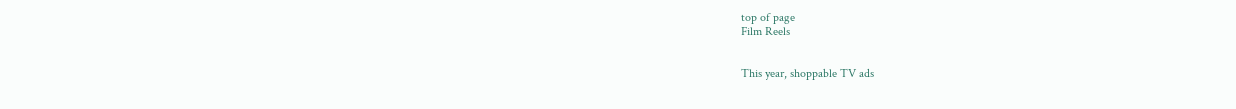top of page
Film Reels


This year, shoppable TV ads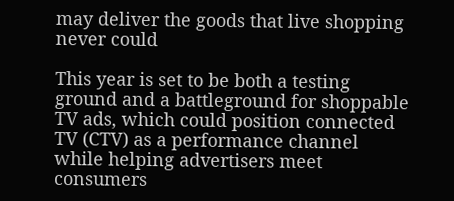may deliver the goods that live shopping never could

This year is set to be both a testing ground and a battleground for shoppable TV ads, which could position connected TV (CTV) as a performance channel while helping advertisers meet consumers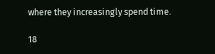where they increasingly spend time.

18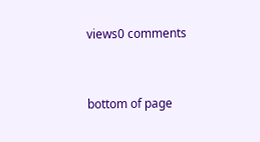views0 comments


bottom of page